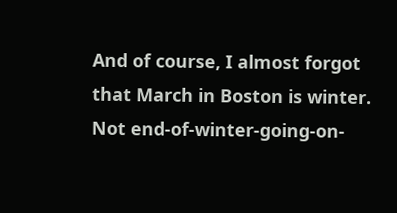And of course, I almost forgot that March in Boston is winter. Not end-of-winter-going-on-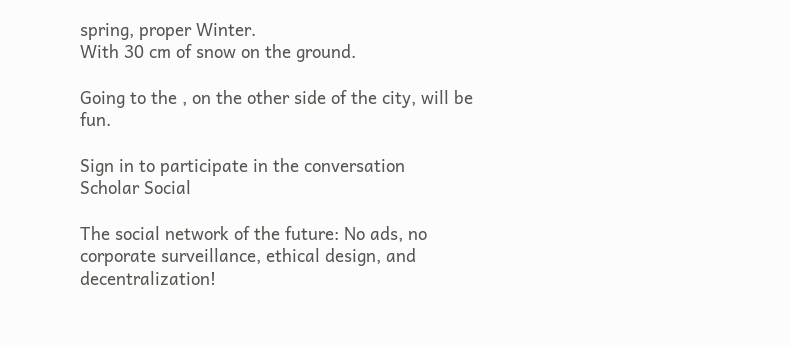spring, proper Winter.
With 30 cm of snow on the ground.

Going to the , on the other side of the city, will be fun.

Sign in to participate in the conversation
Scholar Social

The social network of the future: No ads, no corporate surveillance, ethical design, and decentralization!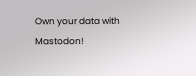Own your data with Mastodon!